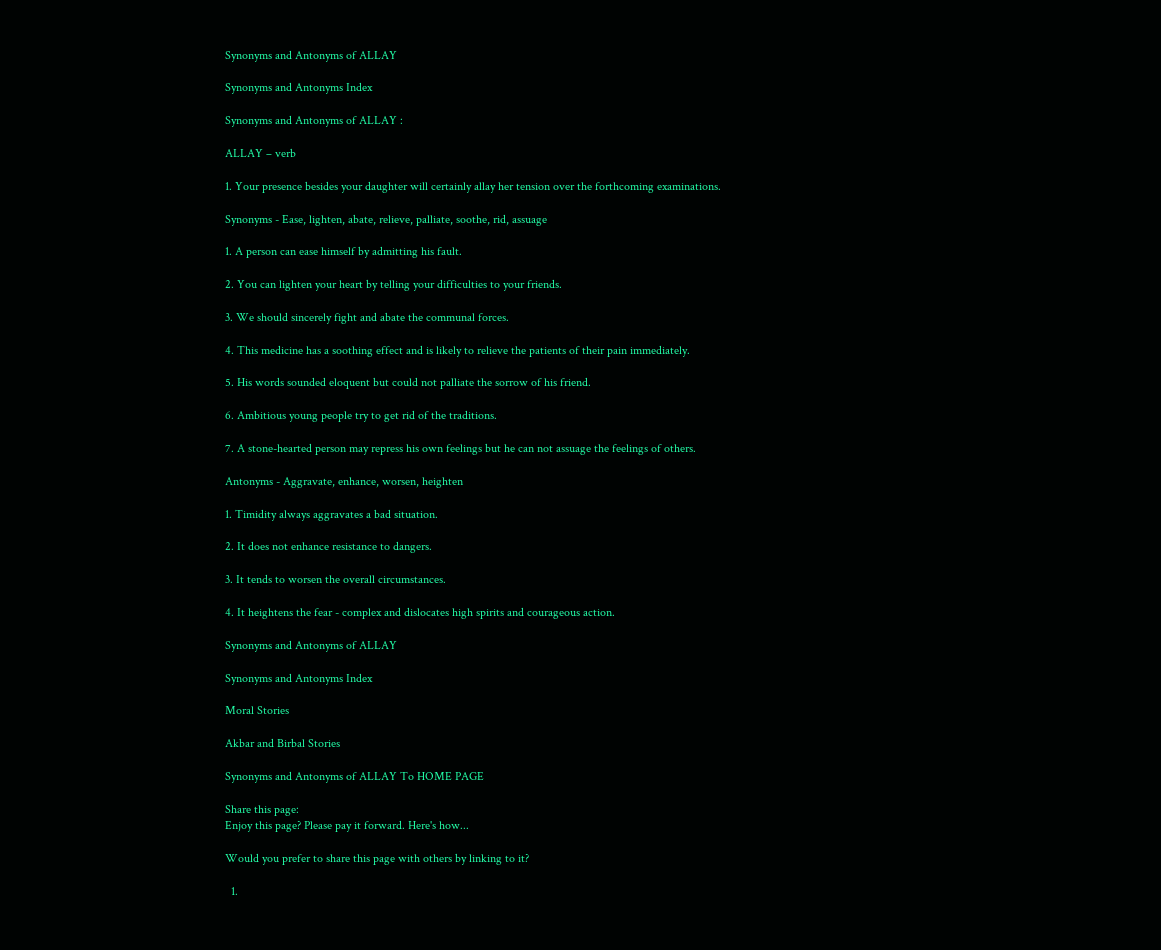Synonyms and Antonyms of ALLAY

Synonyms and Antonyms Index

Synonyms and Antonyms of ALLAY :

ALLAY – verb

1. Your presence besides your daughter will certainly allay her tension over the forthcoming examinations.

Synonyms - Ease, lighten, abate, relieve, palliate, soothe, rid, assuage

1. A person can ease himself by admitting his fault.

2. You can lighten your heart by telling your difficulties to your friends.

3. We should sincerely fight and abate the communal forces.

4. This medicine has a soothing effect and is likely to relieve the patients of their pain immediately.

5. His words sounded eloquent but could not palliate the sorrow of his friend.

6. Ambitious young people try to get rid of the traditions.

7. A stone-hearted person may repress his own feelings but he can not assuage the feelings of others.

Antonyms - Aggravate, enhance, worsen, heighten

1. Timidity always aggravates a bad situation.

2. It does not enhance resistance to dangers.

3. It tends to worsen the overall circumstances.

4. It heightens the fear - complex and dislocates high spirits and courageous action.

Synonyms and Antonyms of ALLAY

Synonyms and Antonyms Index

Moral Stories

Akbar and Birbal Stories

Synonyms and Antonyms of ALLAY To HOME PAGE

Share this page:
Enjoy this page? Please pay it forward. Here's how...

Would you prefer to share this page with others by linking to it?

  1.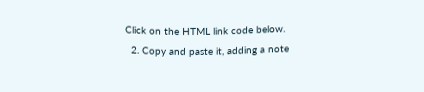Click on the HTML link code below.
  2. Copy and paste it, adding a note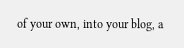of your own, into your blog, a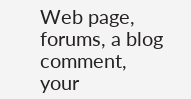Web page, forums, a blog comment, your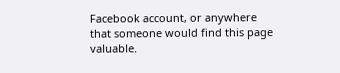Facebook account, or anywhere that someone would find this page valuable.